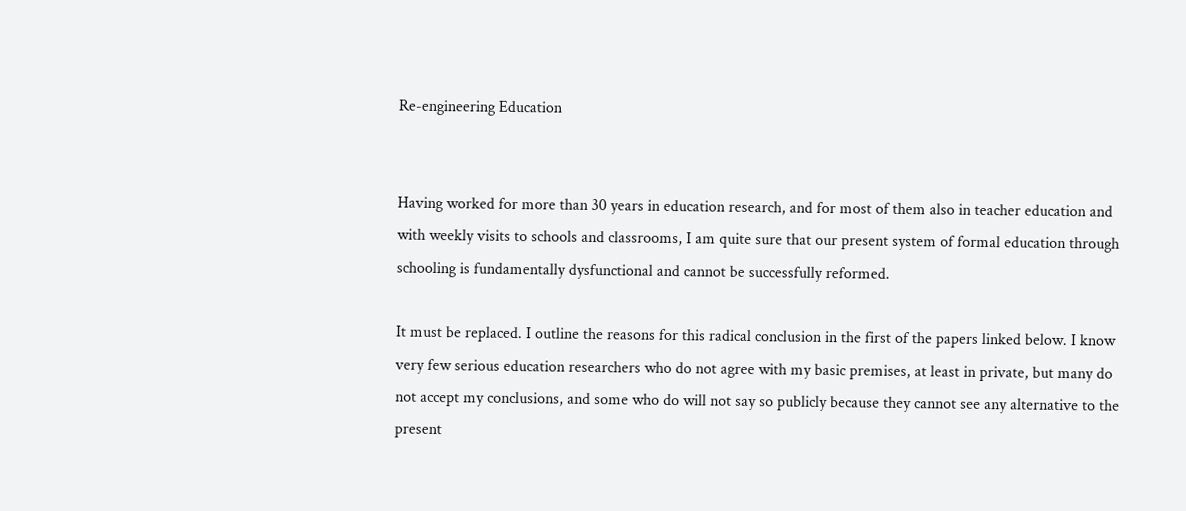Re-engineering Education


Having worked for more than 30 years in education research, and for most of them also in teacher education and with weekly visits to schools and classrooms, I am quite sure that our present system of formal education through schooling is fundamentally dysfunctional and cannot be successfully reformed.

It must be replaced. I outline the reasons for this radical conclusion in the first of the papers linked below. I know very few serious education researchers who do not agree with my basic premises, at least in private, but many do not accept my conclusions, and some who do will not say so publicly because they cannot see any alternative to the present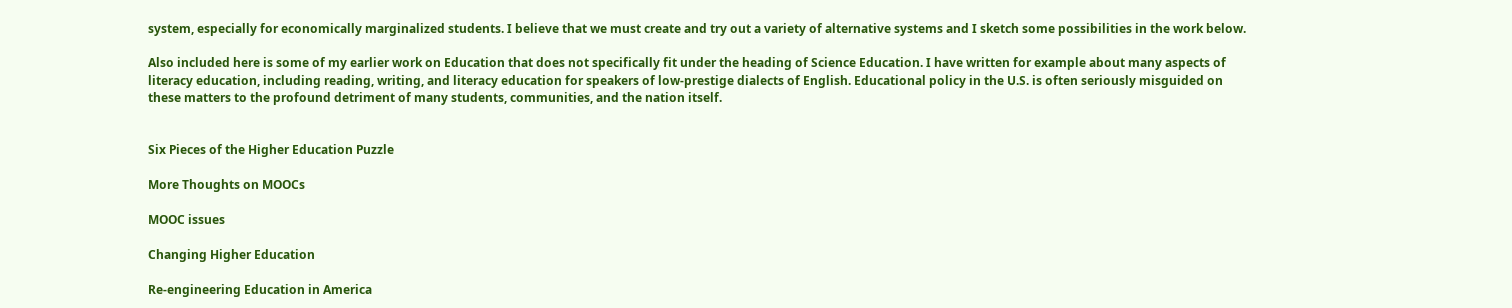system, especially for economically marginalized students. I believe that we must create and try out a variety of alternative systems and I sketch some possibilities in the work below.

Also included here is some of my earlier work on Education that does not specifically fit under the heading of Science Education. I have written for example about many aspects of literacy education, including reading, writing, and literacy education for speakers of low-prestige dialects of English. Educational policy in the U.S. is often seriously misguided on these matters to the profound detriment of many students, communities, and the nation itself.


Six Pieces of the Higher Education Puzzle

More Thoughts on MOOCs

MOOC issues

Changing Higher Education

Re-engineering Education in America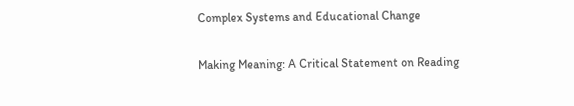Complex Systems and Educational Change

Making Meaning: A Critical Statement on Reading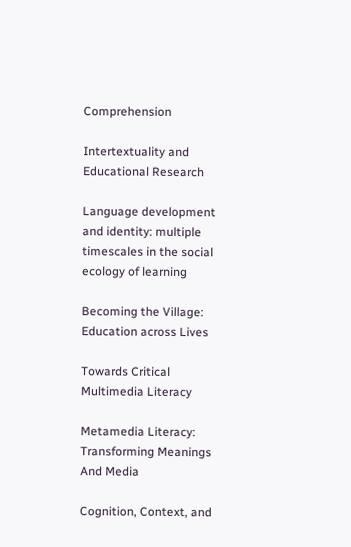Comprehension

Intertextuality and Educational Research

Language development and identity: multiple timescales in the social ecology of learning

Becoming the Village: Education across Lives

Towards Critical Multimedia Literacy

Metamedia Literacy: Transforming Meanings And Media

Cognition, Context, and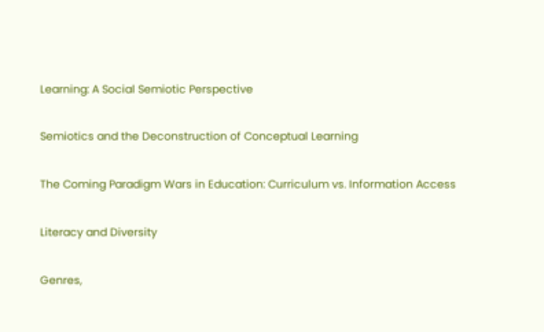Learning: A Social Semiotic Perspective

Semiotics and the Deconstruction of Conceptual Learning

The Coming Paradigm Wars in Education: Curriculum vs. Information Access

Literacy and Diversity

Genres,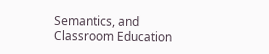Semantics, and Classroom Education